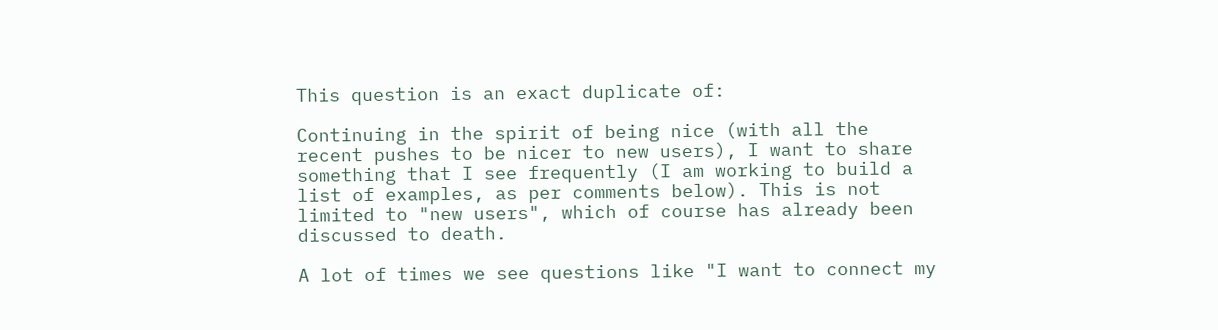This question is an exact duplicate of:

Continuing in the spirit of being nice (with all the recent pushes to be nicer to new users), I want to share something that I see frequently (I am working to build a list of examples, as per comments below). This is not limited to "new users", which of course has already been discussed to death.

A lot of times we see questions like "I want to connect my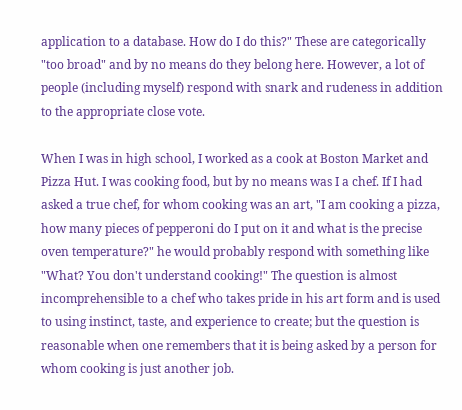application to a database. How do I do this?" These are categorically "too broad" and by no means do they belong here. However, a lot of people (including myself) respond with snark and rudeness in addition to the appropriate close vote.

When I was in high school, I worked as a cook at Boston Market and Pizza Hut. I was cooking food, but by no means was I a chef. If I had asked a true chef, for whom cooking was an art, "I am cooking a pizza, how many pieces of pepperoni do I put on it and what is the precise oven temperature?" he would probably respond with something like "What? You don't understand cooking!" The question is almost incomprehensible to a chef who takes pride in his art form and is used to using instinct, taste, and experience to create; but the question is reasonable when one remembers that it is being asked by a person for whom cooking is just another job.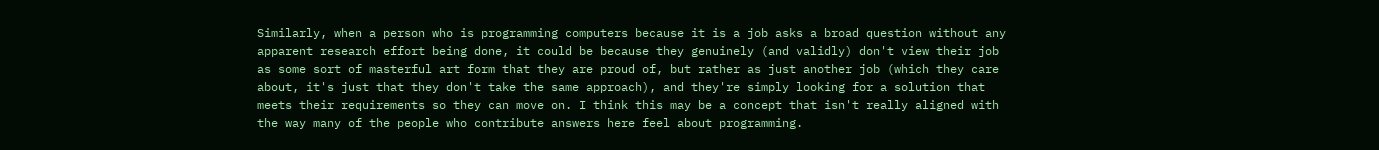Similarly, when a person who is programming computers because it is a job asks a broad question without any apparent research effort being done, it could be because they genuinely (and validly) don't view their job as some sort of masterful art form that they are proud of, but rather as just another job (which they care about, it's just that they don't take the same approach), and they're simply looking for a solution that meets their requirements so they can move on. I think this may be a concept that isn't really aligned with the way many of the people who contribute answers here feel about programming.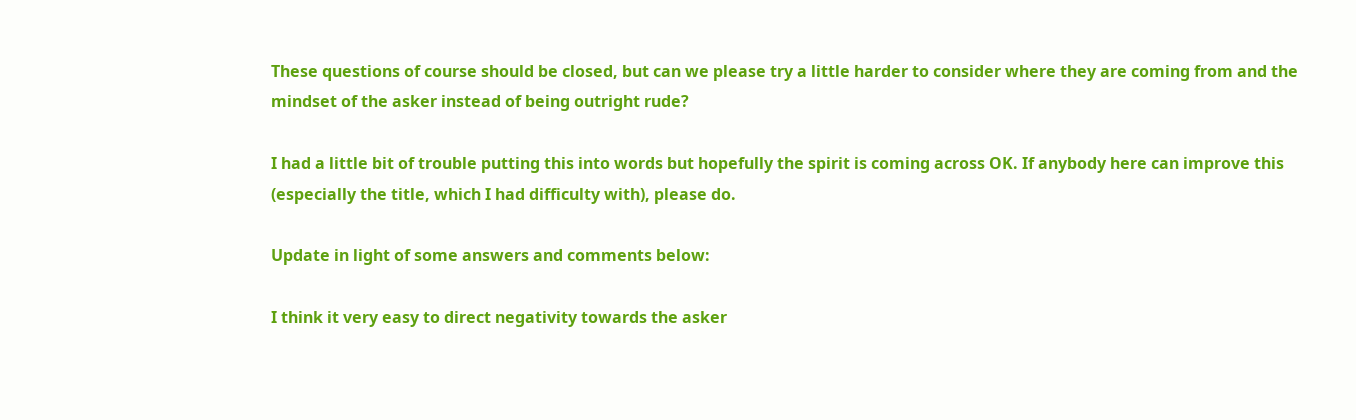These questions of course should be closed, but can we please try a little harder to consider where they are coming from and the mindset of the asker instead of being outright rude?

I had a little bit of trouble putting this into words but hopefully the spirit is coming across OK. If anybody here can improve this (especially the title, which I had difficulty with), please do.

Update in light of some answers and comments below:

I think it very easy to direct negativity towards the asker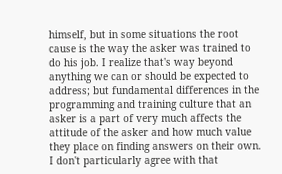himself, but in some situations the root cause is the way the asker was trained to do his job. I realize that's way beyond anything we can or should be expected to address; but fundamental differences in the programming and training culture that an asker is a part of very much affects the attitude of the asker and how much value they place on finding answers on their own. I don't particularly agree with that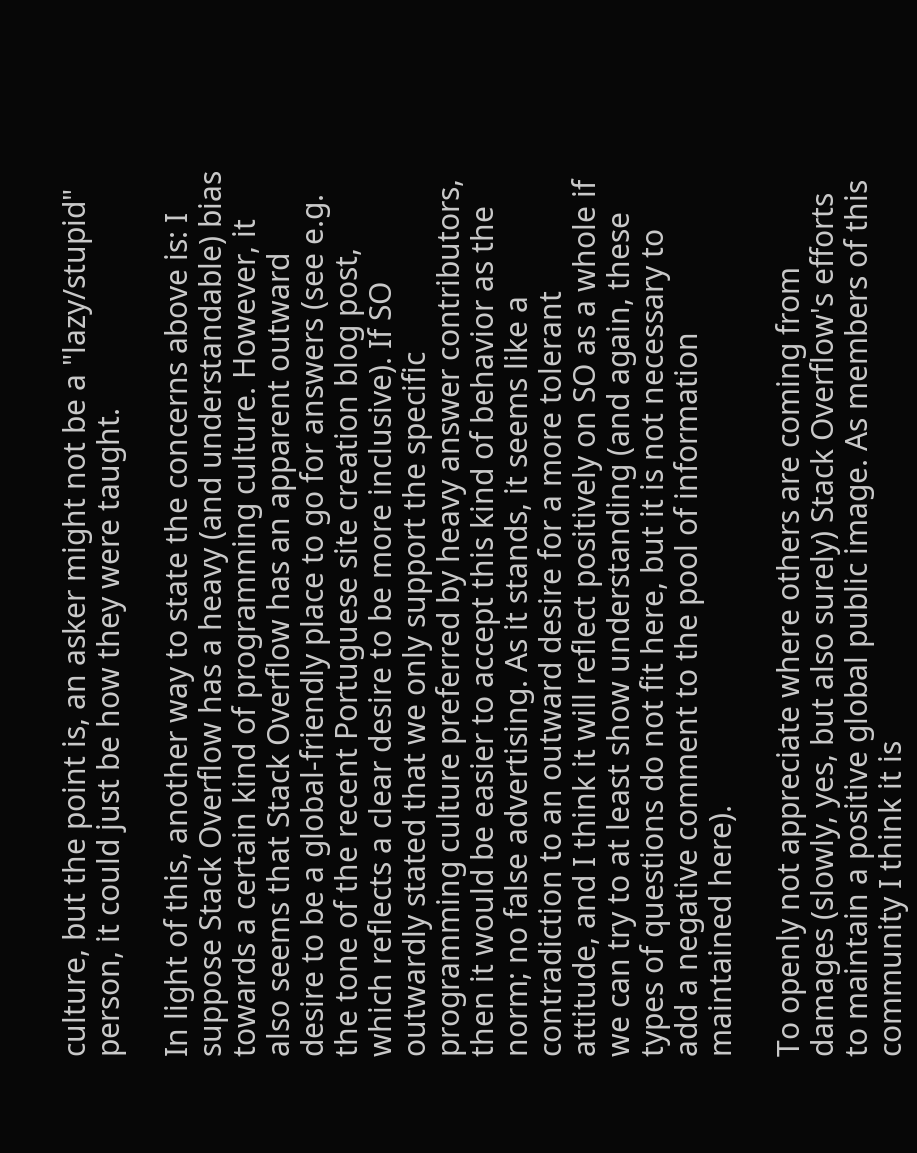culture, but the point is, an asker might not be a "lazy/stupid" person, it could just be how they were taught.

In light of this, another way to state the concerns above is: I suppose Stack Overflow has a heavy (and understandable) bias towards a certain kind of programming culture. However, it also seems that Stack Overflow has an apparent outward desire to be a global-friendly place to go for answers (see e.g. the tone of the recent Portuguese site creation blog post, which reflects a clear desire to be more inclusive). If SO outwardly stated that we only support the specific programming culture preferred by heavy answer contributors, then it would be easier to accept this kind of behavior as the norm; no false advertising. As it stands, it seems like a contradiction to an outward desire for a more tolerant attitude, and I think it will reflect positively on SO as a whole if we can try to at least show understanding (and again, these types of questions do not fit here, but it is not necessary to add a negative comment to the pool of information maintained here).

To openly not appreciate where others are coming from damages (slowly, yes, but also surely) Stack Overflow's efforts to maintain a positive global public image. As members of this community I think it is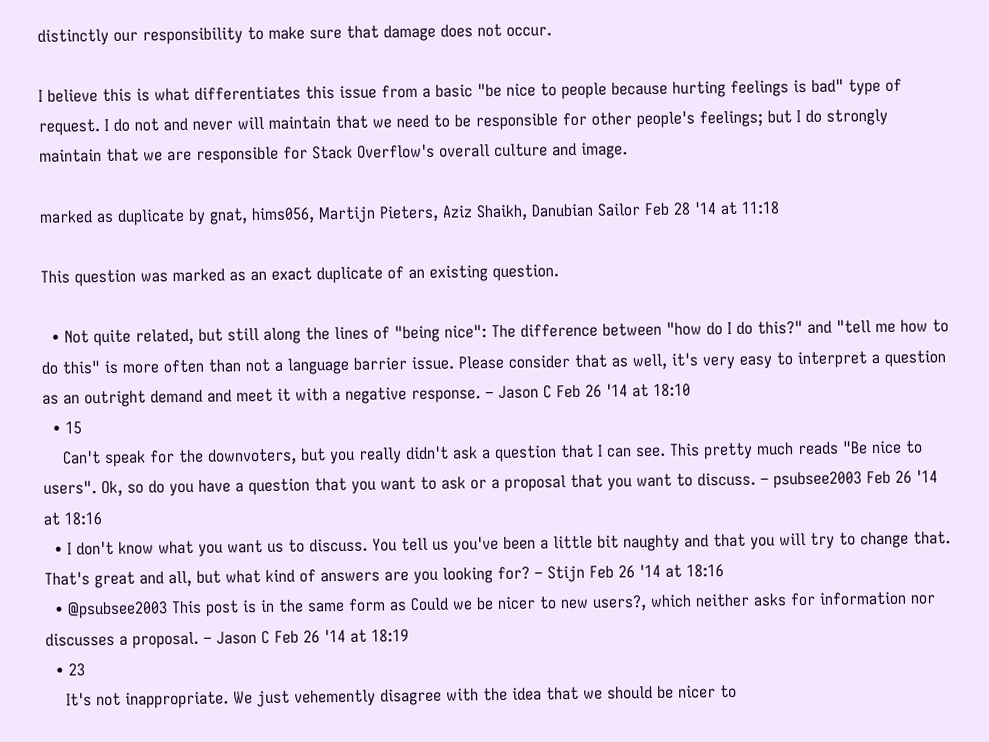distinctly our responsibility to make sure that damage does not occur.

I believe this is what differentiates this issue from a basic "be nice to people because hurting feelings is bad" type of request. I do not and never will maintain that we need to be responsible for other people's feelings; but I do strongly maintain that we are responsible for Stack Overflow's overall culture and image.

marked as duplicate by gnat, hims056, Martijn Pieters, Aziz Shaikh, Danubian Sailor Feb 28 '14 at 11:18

This question was marked as an exact duplicate of an existing question.

  • Not quite related, but still along the lines of "being nice": The difference between "how do I do this?" and "tell me how to do this" is more often than not a language barrier issue. Please consider that as well, it's very easy to interpret a question as an outright demand and meet it with a negative response. – Jason C Feb 26 '14 at 18:10
  • 15
    Can't speak for the downvoters, but you really didn't ask a question that I can see. This pretty much reads "Be nice to users". Ok, so do you have a question that you want to ask or a proposal that you want to discuss. – psubsee2003 Feb 26 '14 at 18:16
  • I don't know what you want us to discuss. You tell us you've been a little bit naughty and that you will try to change that. That's great and all, but what kind of answers are you looking for? – Stijn Feb 26 '14 at 18:16
  • @psubsee2003 This post is in the same form as Could we be nicer to new users?, which neither asks for information nor discusses a proposal. – Jason C Feb 26 '14 at 18:19
  • 23
    It's not inappropriate. We just vehemently disagree with the idea that we should be nicer to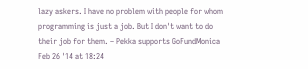lazy askers. I have no problem with people for whom programming is just a job. But I don't want to do their job for them. – Pekka supports GoFundMonica Feb 26 '14 at 18:24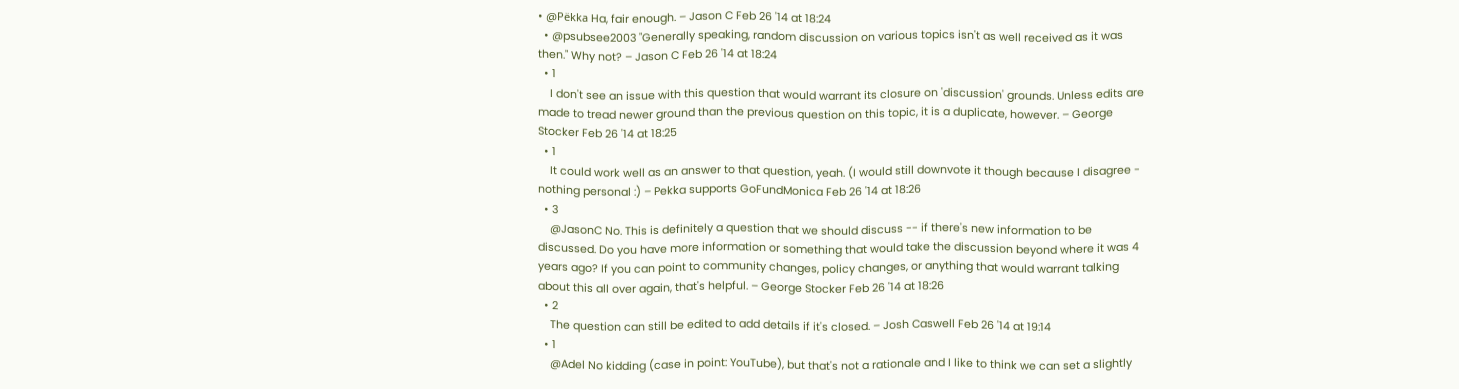• @Pëkka Ha, fair enough. – Jason C Feb 26 '14 at 18:24
  • @psubsee2003 "Generally speaking, random discussion on various topics isn't as well received as it was then." Why not? – Jason C Feb 26 '14 at 18:24
  • 1
    I don't see an issue with this question that would warrant its closure on 'discussion' grounds. Unless edits are made to tread newer ground than the previous question on this topic, it is a duplicate, however. – George Stocker Feb 26 '14 at 18:25
  • 1
    It could work well as an answer to that question, yeah. (I would still downvote it though because I disagree - nothing personal :) – Pekka supports GoFundMonica Feb 26 '14 at 18:26
  • 3
    @JasonC No. This is definitely a question that we should discuss -- if there's new information to be discussed. Do you have more information or something that would take the discussion beyond where it was 4 years ago? If you can point to community changes, policy changes, or anything that would warrant talking about this all over again, that's helpful. – George Stocker Feb 26 '14 at 18:26
  • 2
    The question can still be edited to add details if it's closed. – Josh Caswell Feb 26 '14 at 19:14
  • 1
    @Adel No kidding (case in point: YouTube), but that's not a rationale and I like to think we can set a slightly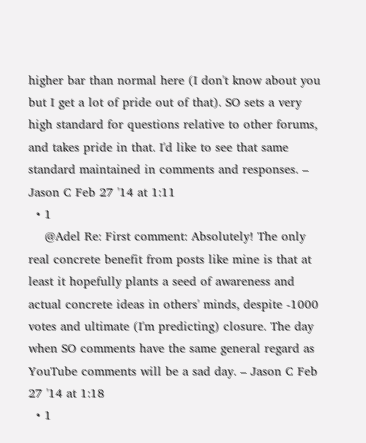higher bar than normal here (I don't know about you but I get a lot of pride out of that). SO sets a very high standard for questions relative to other forums, and takes pride in that. I'd like to see that same standard maintained in comments and responses. – Jason C Feb 27 '14 at 1:11
  • 1
    @Adel Re: First comment: Absolutely! The only real concrete benefit from posts like mine is that at least it hopefully plants a seed of awareness and actual concrete ideas in others' minds, despite -1000 votes and ultimate (I'm predicting) closure. The day when SO comments have the same general regard as YouTube comments will be a sad day. – Jason C Feb 27 '14 at 1:18
  • 1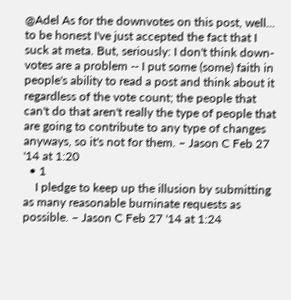@Adel As for the downvotes on this post, well... to be honest I've just accepted the fact that I suck at meta. But, seriously: I don't think down-votes are a problem -- I put some (some) faith in people's ability to read a post and think about it regardless of the vote count; the people that can't do that aren't really the type of people that are going to contribute to any type of changes anyways, so it's not for them. – Jason C Feb 27 '14 at 1:20
  • 1
    I pledge to keep up the illusion by submitting as many reasonable burninate requests as possible. – Jason C Feb 27 '14 at 1:24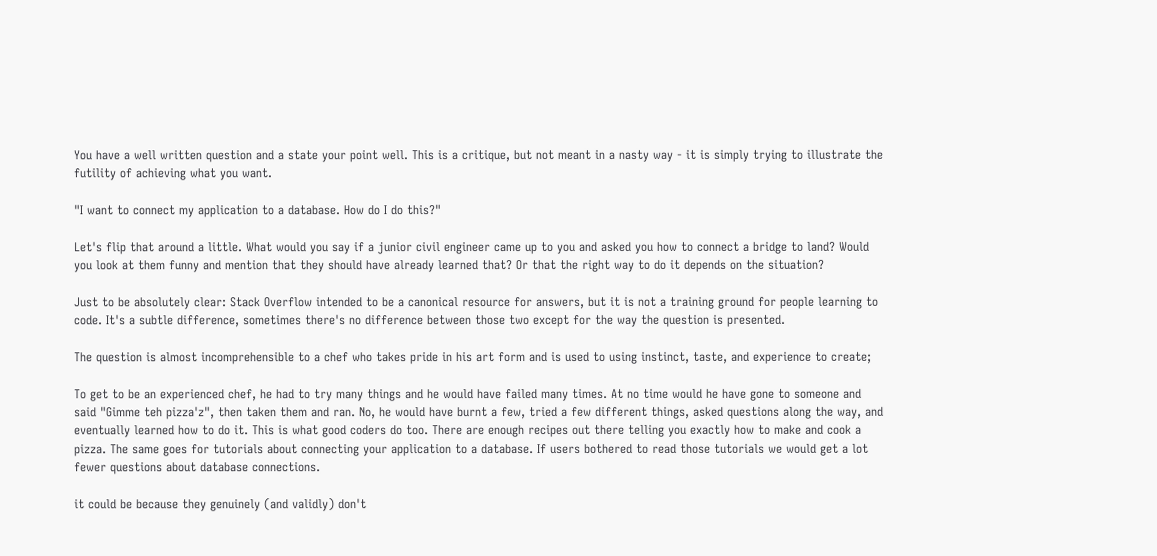You have a well written question and a state your point well. This is a critique, but not meant in a nasty way - it is simply trying to illustrate the futility of achieving what you want.

"I want to connect my application to a database. How do I do this?"

Let's flip that around a little. What would you say if a junior civil engineer came up to you and asked you how to connect a bridge to land? Would you look at them funny and mention that they should have already learned that? Or that the right way to do it depends on the situation?

Just to be absolutely clear: Stack Overflow intended to be a canonical resource for answers, but it is not a training ground for people learning to code. It's a subtle difference, sometimes there's no difference between those two except for the way the question is presented.

The question is almost incomprehensible to a chef who takes pride in his art form and is used to using instinct, taste, and experience to create;

To get to be an experienced chef, he had to try many things and he would have failed many times. At no time would he have gone to someone and said "Gimme teh pizza'z", then taken them and ran. No, he would have burnt a few, tried a few different things, asked questions along the way, and eventually learned how to do it. This is what good coders do too. There are enough recipes out there telling you exactly how to make and cook a pizza. The same goes for tutorials about connecting your application to a database. If users bothered to read those tutorials we would get a lot fewer questions about database connections.

it could be because they genuinely (and validly) don't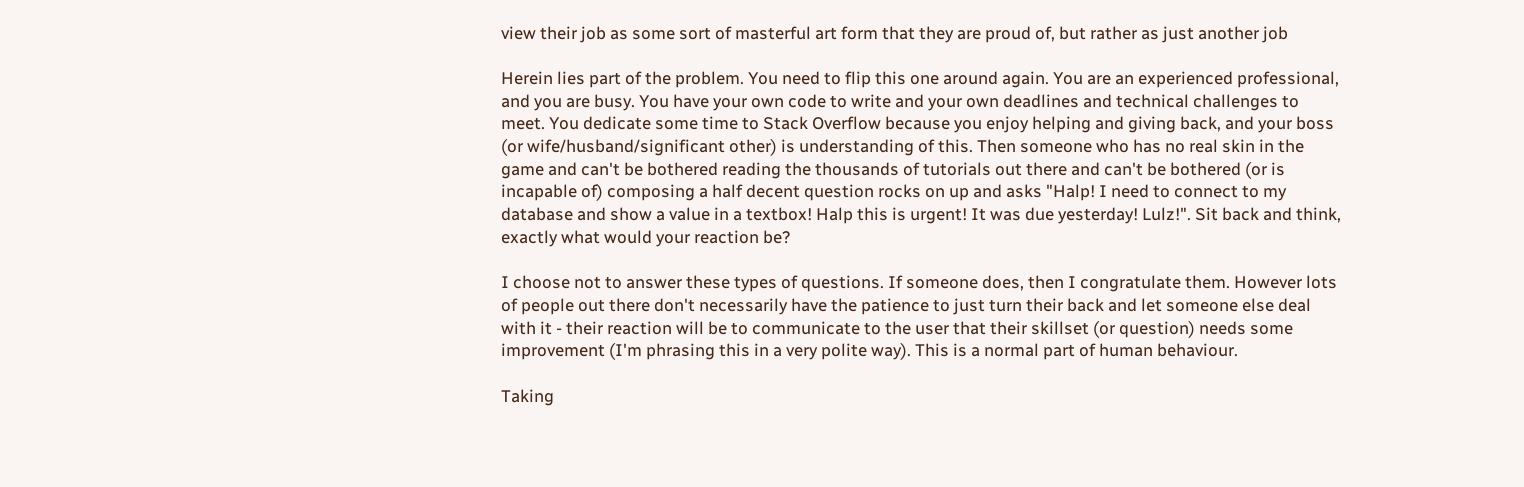view their job as some sort of masterful art form that they are proud of, but rather as just another job

Herein lies part of the problem. You need to flip this one around again. You are an experienced professional, and you are busy. You have your own code to write and your own deadlines and technical challenges to meet. You dedicate some time to Stack Overflow because you enjoy helping and giving back, and your boss (or wife/husband/significant other) is understanding of this. Then someone who has no real skin in the game and can't be bothered reading the thousands of tutorials out there and can't be bothered (or is incapable of) composing a half decent question rocks on up and asks "Halp! I need to connect to my database and show a value in a textbox! Halp this is urgent! It was due yesterday! Lulz!". Sit back and think, exactly what would your reaction be?

I choose not to answer these types of questions. If someone does, then I congratulate them. However lots of people out there don't necessarily have the patience to just turn their back and let someone else deal with it - their reaction will be to communicate to the user that their skillset (or question) needs some improvement (I'm phrasing this in a very polite way). This is a normal part of human behaviour.

Taking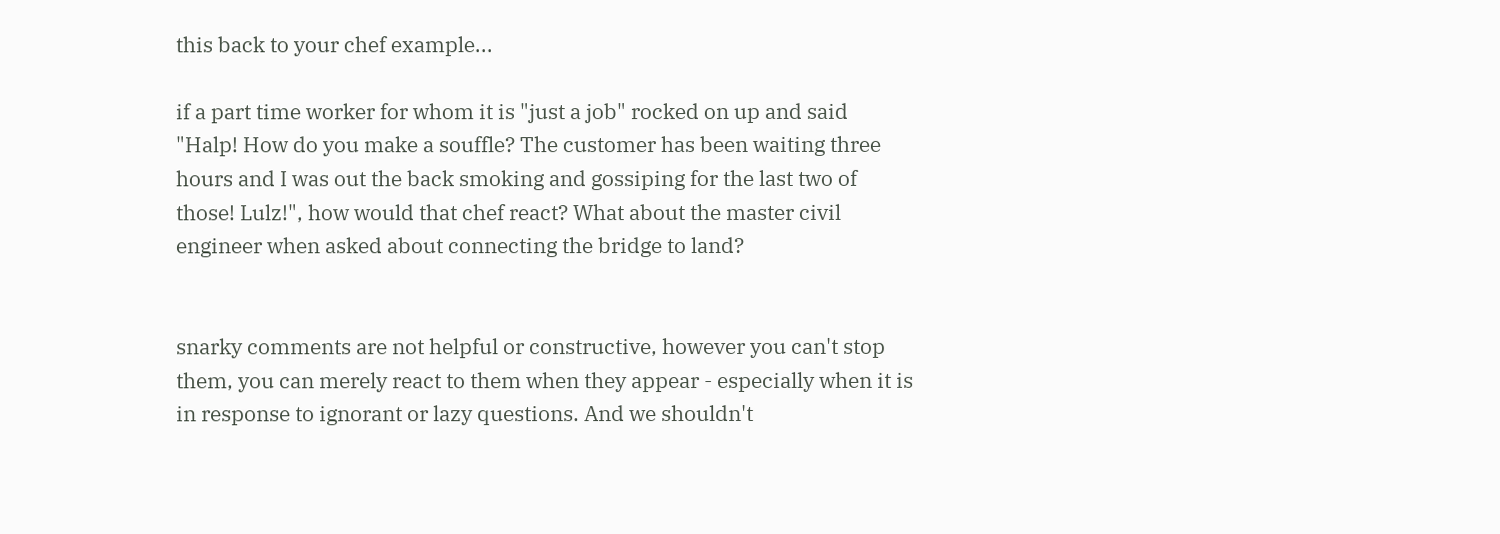this back to your chef example...

if a part time worker for whom it is "just a job" rocked on up and said "Halp! How do you make a souffle? The customer has been waiting three hours and I was out the back smoking and gossiping for the last two of those! Lulz!", how would that chef react? What about the master civil engineer when asked about connecting the bridge to land?


snarky comments are not helpful or constructive, however you can't stop them, you can merely react to them when they appear - especially when it is in response to ignorant or lazy questions. And we shouldn't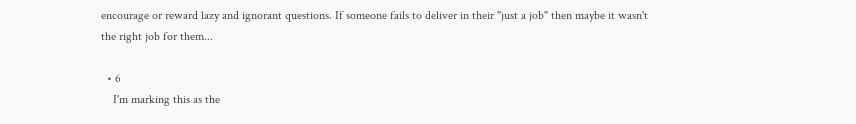encourage or reward lazy and ignorant questions. If someone fails to deliver in their "just a job" then maybe it wasn't the right job for them...

  • 6
    I'm marking this as the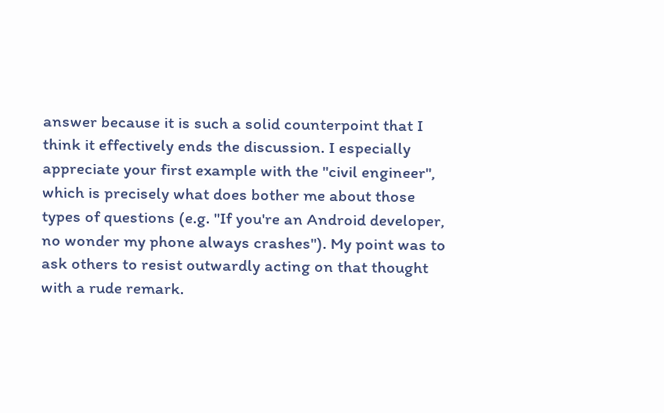answer because it is such a solid counterpoint that I think it effectively ends the discussion. I especially appreciate your first example with the "civil engineer", which is precisely what does bother me about those types of questions (e.g. "If you're an Android developer, no wonder my phone always crashes"). My point was to ask others to resist outwardly acting on that thought with a rude remark.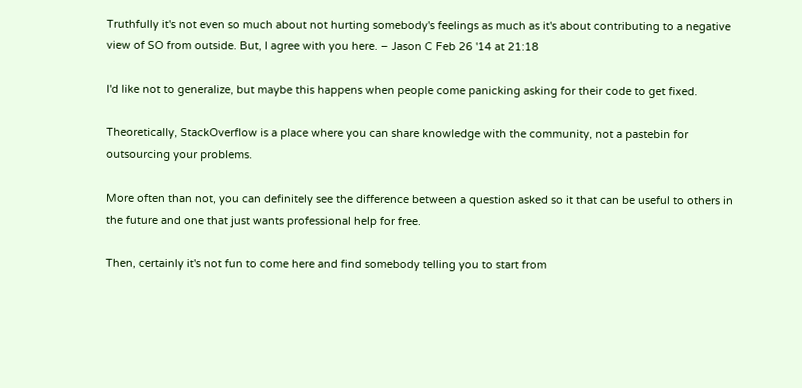Truthfully it's not even so much about not hurting somebody's feelings as much as it's about contributing to a negative view of SO from outside. But, I agree with you here. – Jason C Feb 26 '14 at 21:18

I'd like not to generalize, but maybe this happens when people come panicking asking for their code to get fixed.

Theoretically, StackOverflow is a place where you can share knowledge with the community, not a pastebin for outsourcing your problems.

More often than not, you can definitely see the difference between a question asked so it that can be useful to others in the future and one that just wants professional help for free.

Then, certainly it's not fun to come here and find somebody telling you to start from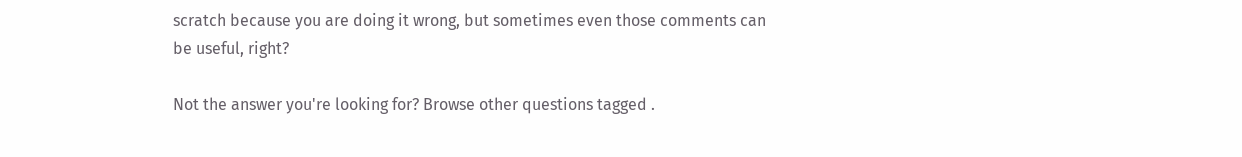scratch because you are doing it wrong, but sometimes even those comments can be useful, right?

Not the answer you're looking for? Browse other questions tagged .